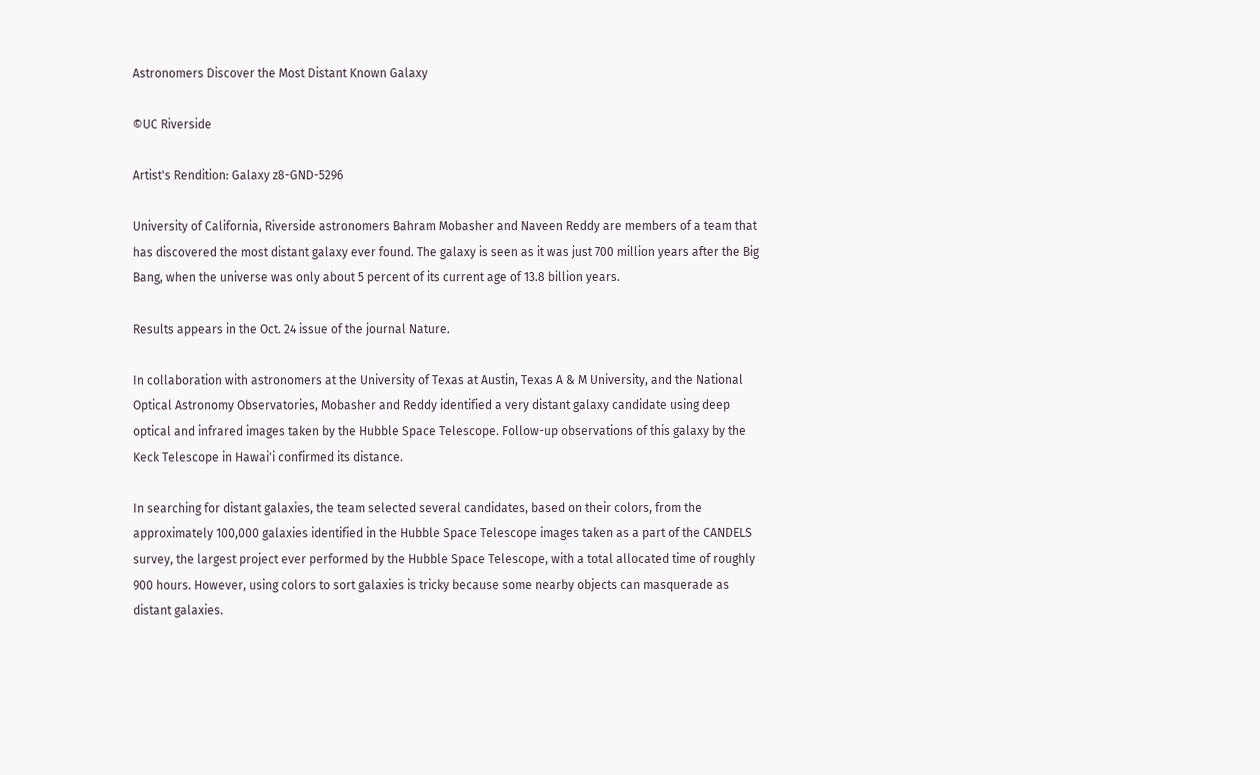Astronomers Discover the Most Distant Known Galaxy

©UC Riverside

Artist's Rendition: Galaxy z8-GND-5296

University of California, Riverside astronomers Bahram Mobasher and Naveen Reddy are members of a team that has discovered the most distant galaxy ever found. The galaxy is seen as it was just 700 million years after the Big Bang, when the universe was only about 5 percent of its current age of 13.8 billion years.

Results appears in the Oct. 24 issue of the journal Nature.

In collaboration with astronomers at the University of Texas at Austin, Texas A & M University, and the National Optical Astronomy Observatories, Mobasher and Reddy identified a very distant galaxy candidate using deep optical and infrared images taken by the Hubble Space Telescope. Follow-up observations of this galaxy by the Keck Telescope in Hawai'i confirmed its distance.

In searching for distant galaxies, the team selected several candidates, based on their colors, from the approximately 100,000 galaxies identified in the Hubble Space Telescope images taken as a part of the CANDELS survey, the largest project ever performed by the Hubble Space Telescope, with a total allocated time of roughly 900 hours. However, using colors to sort galaxies is tricky because some nearby objects can masquerade as distant galaxies.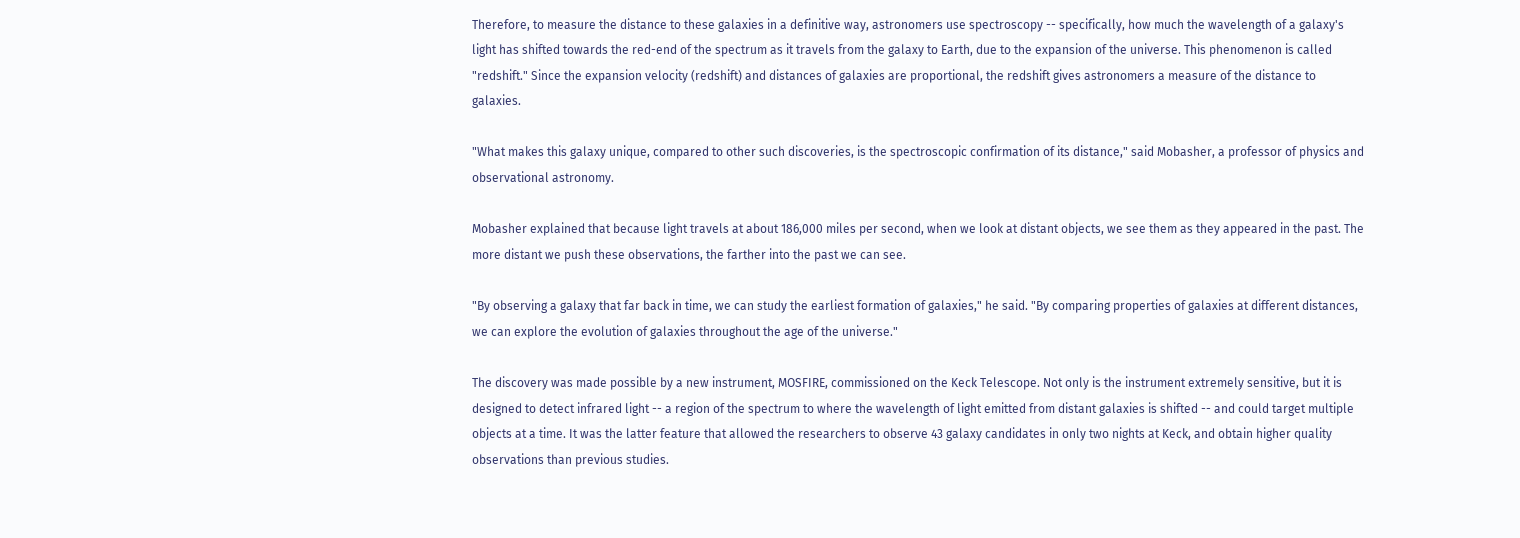Therefore, to measure the distance to these galaxies in a definitive way, astronomers use spectroscopy -- specifically, how much the wavelength of a galaxy's light has shifted towards the red-end of the spectrum as it travels from the galaxy to Earth, due to the expansion of the universe. This phenomenon is called "redshift." Since the expansion velocity (redshift) and distances of galaxies are proportional, the redshift gives astronomers a measure of the distance to galaxies.

"What makes this galaxy unique, compared to other such discoveries, is the spectroscopic confirmation of its distance," said Mobasher, a professor of physics and observational astronomy.

Mobasher explained that because light travels at about 186,000 miles per second, when we look at distant objects, we see them as they appeared in the past. The more distant we push these observations, the farther into the past we can see.

"By observing a galaxy that far back in time, we can study the earliest formation of galaxies," he said. "By comparing properties of galaxies at different distances, we can explore the evolution of galaxies throughout the age of the universe."

The discovery was made possible by a new instrument, MOSFIRE, commissioned on the Keck Telescope. Not only is the instrument extremely sensitive, but it is designed to detect infrared light -- a region of the spectrum to where the wavelength of light emitted from distant galaxies is shifted -- and could target multiple objects at a time. It was the latter feature that allowed the researchers to observe 43 galaxy candidates in only two nights at Keck, and obtain higher quality observations than previous studies.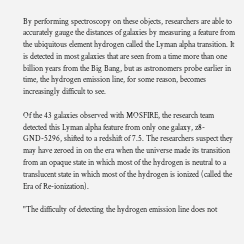By performing spectroscopy on these objects, researchers are able to accurately gauge the distances of galaxies by measuring a feature from the ubiquitous element hydrogen called the Lyman alpha transition. It is detected in most galaxies that are seen from a time more than one billion years from the Big Bang, but as astronomers probe earlier in time, the hydrogen emission line, for some reason, becomes increasingly difficult to see.

Of the 43 galaxies observed with MOSFIRE, the research team detected this Lyman alpha feature from only one galaxy, z8-GND-5296, shifted to a redshift of 7.5. The researchers suspect they may have zeroed in on the era when the universe made its transition from an opaque state in which most of the hydrogen is neutral to a translucent state in which most of the hydrogen is ionized (called the Era of Re-ionization).

"The difficulty of detecting the hydrogen emission line does not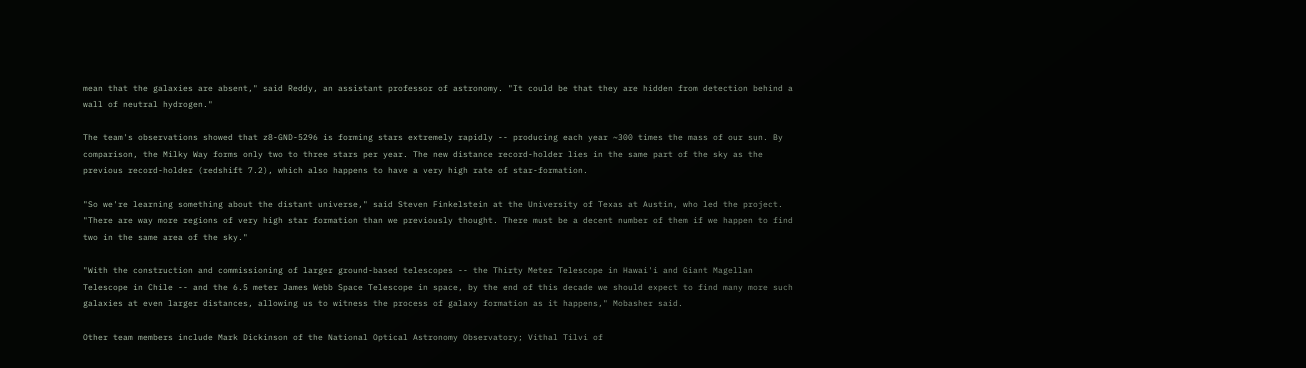mean that the galaxies are absent," said Reddy, an assistant professor of astronomy. "It could be that they are hidden from detection behind a wall of neutral hydrogen."

The team's observations showed that z8-GND-5296 is forming stars extremely rapidly -- producing each year ~300 times the mass of our sun. By comparison, the Milky Way forms only two to three stars per year. The new distance record-holder lies in the same part of the sky as the previous record-holder (redshift 7.2), which also happens to have a very high rate of star-formation.

"So we're learning something about the distant universe," said Steven Finkelstein at the University of Texas at Austin, who led the project. "There are way more regions of very high star formation than we previously thought. There must be a decent number of them if we happen to find two in the same area of the sky."

"With the construction and commissioning of larger ground-based telescopes -- the Thirty Meter Telescope in Hawai'i and Giant Magellan Telescope in Chile -- and the 6.5 meter James Webb Space Telescope in space, by the end of this decade we should expect to find many more such galaxies at even larger distances, allowing us to witness the process of galaxy formation as it happens," Mobasher said.

Other team members include Mark Dickinson of the National Optical Astronomy Observatory; Vithal Tilvi of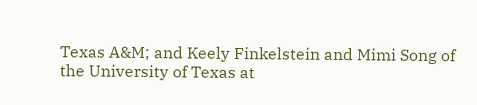Texas A&M; and Keely Finkelstein and Mimi Song of the University of Texas at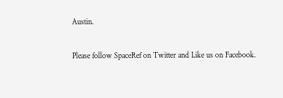Austin.

Please follow SpaceRef on Twitter and Like us on Facebook.